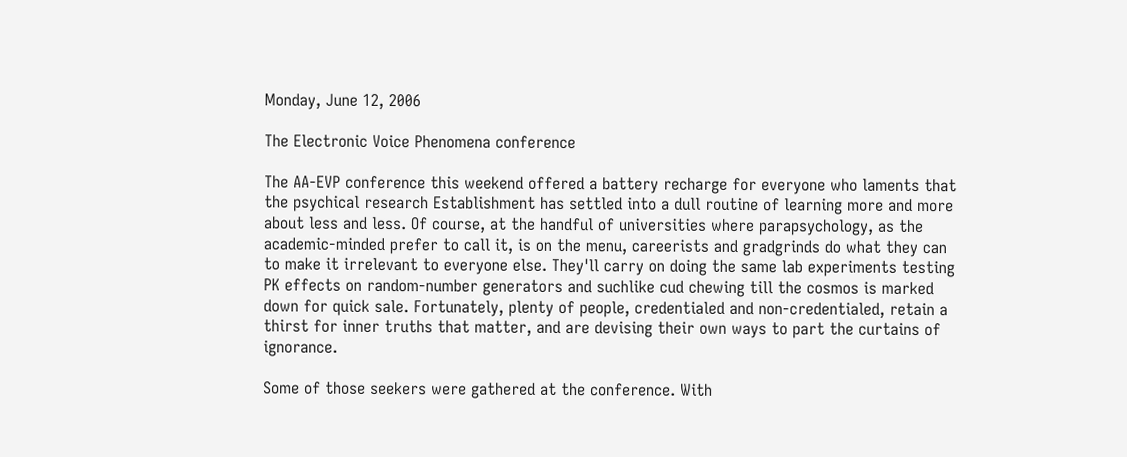Monday, June 12, 2006

The Electronic Voice Phenomena conference

The AA-EVP conference this weekend offered a battery recharge for everyone who laments that the psychical research Establishment has settled into a dull routine of learning more and more about less and less. Of course, at the handful of universities where parapsychology, as the academic-minded prefer to call it, is on the menu, careerists and gradgrinds do what they can to make it irrelevant to everyone else. They'll carry on doing the same lab experiments testing PK effects on random-number generators and suchlike cud chewing till the cosmos is marked down for quick sale. Fortunately, plenty of people, credentialed and non-credentialed, retain a thirst for inner truths that matter, and are devising their own ways to part the curtains of ignorance.

Some of those seekers were gathered at the conference. With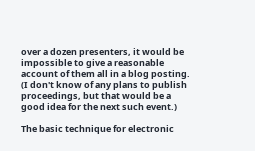over a dozen presenters, it would be impossible to give a reasonable account of them all in a blog posting. (I don't know of any plans to publish proceedings, but that would be a good idea for the next such event.)

The basic technique for electronic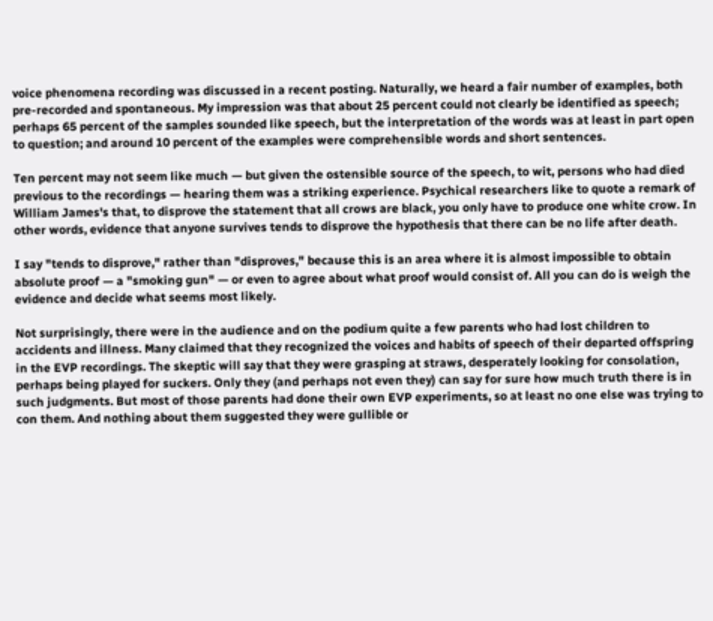voice phenomena recording was discussed in a recent posting. Naturally, we heard a fair number of examples, both pre-recorded and spontaneous. My impression was that about 25 percent could not clearly be identified as speech; perhaps 65 percent of the samples sounded like speech, but the interpretation of the words was at least in part open to question; and around 10 percent of the examples were comprehensible words and short sentences.

Ten percent may not seem like much — but given the ostensible source of the speech, to wit, persons who had died previous to the recordings — hearing them was a striking experience. Psychical researchers like to quote a remark of William James's that, to disprove the statement that all crows are black, you only have to produce one white crow. In other words, evidence that anyone survives tends to disprove the hypothesis that there can be no life after death.

I say "tends to disprove," rather than "disproves," because this is an area where it is almost impossible to obtain absolute proof — a "smoking gun" — or even to agree about what proof would consist of. All you can do is weigh the evidence and decide what seems most likely.

Not surprisingly, there were in the audience and on the podium quite a few parents who had lost children to accidents and illness. Many claimed that they recognized the voices and habits of speech of their departed offspring in the EVP recordings. The skeptic will say that they were grasping at straws, desperately looking for consolation, perhaps being played for suckers. Only they (and perhaps not even they) can say for sure how much truth there is in such judgments. But most of those parents had done their own EVP experiments, so at least no one else was trying to con them. And nothing about them suggested they were gullible or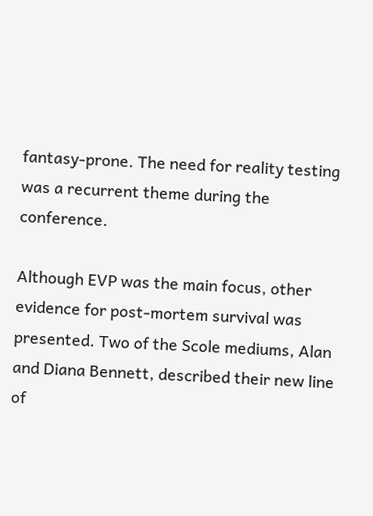fantasy-prone. The need for reality testing was a recurrent theme during the conference.

Although EVP was the main focus, other evidence for post-mortem survival was presented. Two of the Scole mediums, Alan and Diana Bennett, described their new line of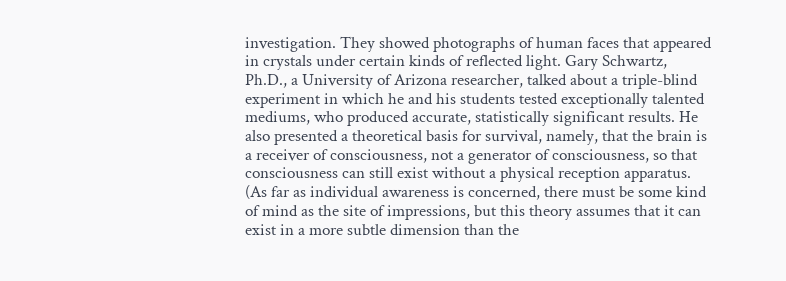investigation. They showed photographs of human faces that appeared in crystals under certain kinds of reflected light. Gary Schwartz, Ph.D., a University of Arizona researcher, talked about a triple-blind experiment in which he and his students tested exceptionally talented mediums, who produced accurate, statistically significant results. He also presented a theoretical basis for survival, namely, that the brain is a receiver of consciousness, not a generator of consciousness, so that consciousness can still exist without a physical reception apparatus. (As far as individual awareness is concerned, there must be some kind of mind as the site of impressions, but this theory assumes that it can exist in a more subtle dimension than the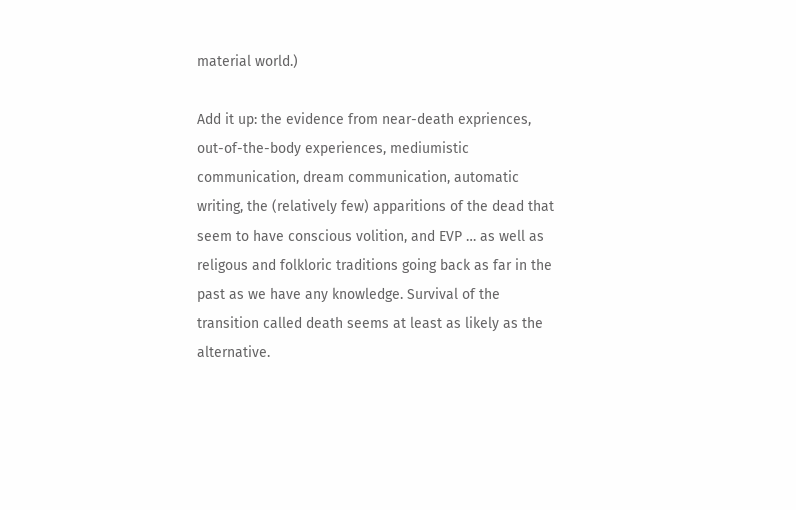material world.)

Add it up: the evidence from near-death expriences, out-of-the-body experiences, mediumistic communication, dream communication, automatic writing, the (relatively few) apparitions of the dead that seem to have conscious volition, and EVP … as well as religous and folkloric traditions going back as far in the past as we have any knowledge. Survival of the transition called death seems at least as likely as the alternative.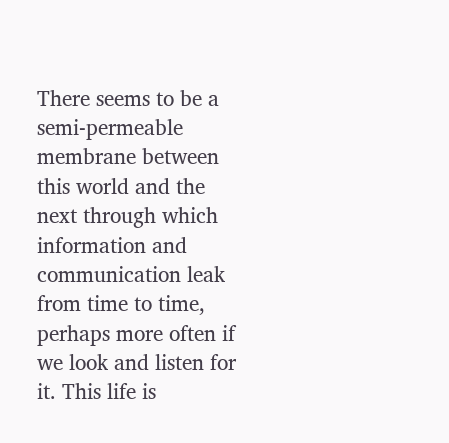There seems to be a semi-permeable membrane between this world and the next through which information and communication leak from time to time, perhaps more often if we look and listen for it. This life is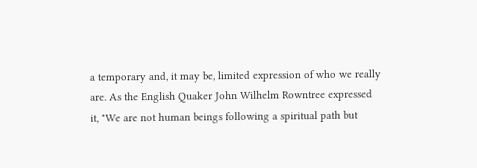a temporary and, it may be, limited expression of who we really are. As the English Quaker John Wilhelm Rowntree expressed it, "We are not human beings following a spiritual path but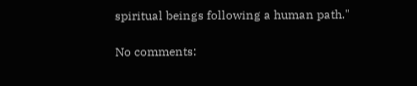spiritual beings following a human path."

No comments: